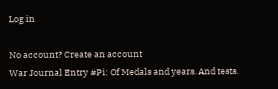Log in

No account? Create an account
War Journal Entry #Pi: Of Medals and years. And tests.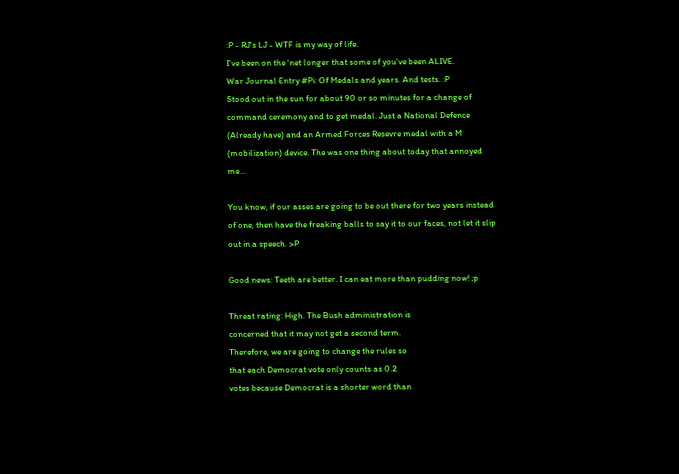:P - RJ's LJ - WTF is my way of life.
I've been on the 'net longer that some of you've been ALIVE.
War Journal Entry #Pi: Of Medals and years. And tests. :P
Stood out in the sun for about 90 or so minutes for a change of command ceremony and to get medal. Just a National Defence (Already have) and an Armed Forces Resevre medal with a M (mobilization) device. The was one thing about today that annoyed me...

You know, if our asses are going to be out there for two years instead of one, then have the freaking balls to say it to our faces, not let it slip out in a speech. >P

Good news: Teeth are better. I can eat more than pudding now! ;p

Threat rating: High. The Bush administration is
concerned that it may not get a second term.
Therefore, we are going to change the rules so
that each Democrat vote only counts as 0.2
votes because Democrat is a shorter word than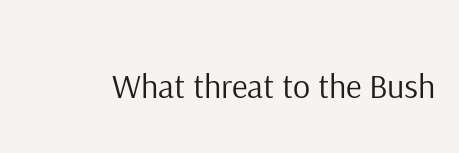What threat to the Bush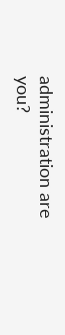administration are you?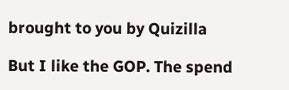brought to you by Quizilla

But I like the GOP. The spend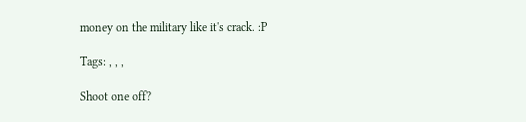money on the military like it's crack. :P

Tags: , , ,

Shoot one off?